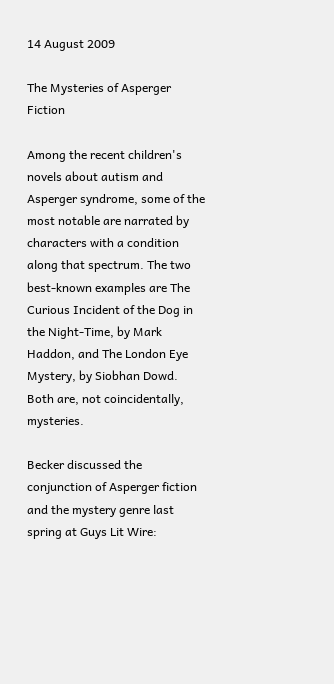14 August 2009

The Mysteries of Asperger Fiction

Among the recent children's novels about autism and Asperger syndrome, some of the most notable are narrated by characters with a condition along that spectrum. The two best-known examples are The Curious Incident of the Dog in the Night-Time, by Mark Haddon, and The London Eye Mystery, by Siobhan Dowd. Both are, not coincidentally, mysteries.

Becker discussed the conjunction of Asperger fiction and the mystery genre last spring at Guys Lit Wire: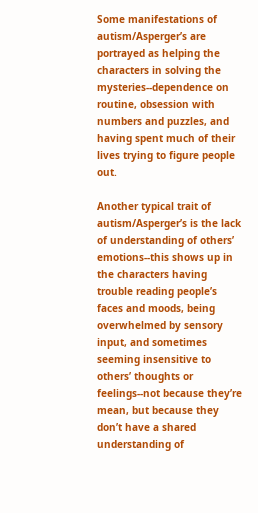Some manifestations of autism/Asperger’s are portrayed as helping the characters in solving the mysteries--dependence on routine, obsession with numbers and puzzles, and having spent much of their lives trying to figure people out.

Another typical trait of autism/Asperger’s is the lack of understanding of others’ emotions--this shows up in the characters having trouble reading people’s faces and moods, being overwhelmed by sensory input, and sometimes seeming insensitive to others’ thoughts or feelings--not because they’re mean, but because they don’t have a shared understanding of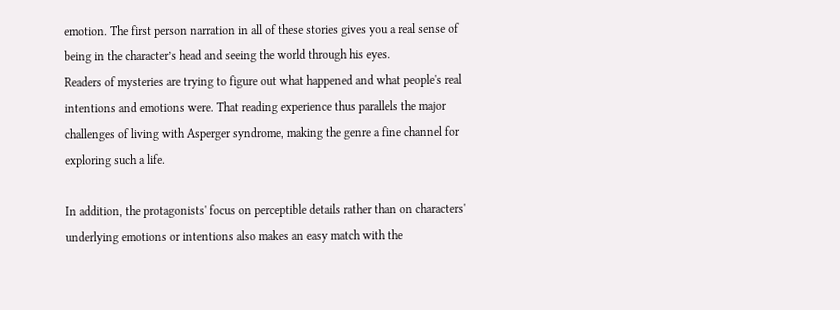emotion. The first person narration in all of these stories gives you a real sense of being in the character’s head and seeing the world through his eyes.
Readers of mysteries are trying to figure out what happened and what people's real intentions and emotions were. That reading experience thus parallels the major challenges of living with Asperger syndrome, making the genre a fine channel for exploring such a life.

In addition, the protagonists' focus on perceptible details rather than on characters' underlying emotions or intentions also makes an easy match with the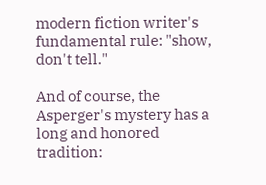modern fiction writer's fundamental rule: "show, don't tell."

And of course, the Asperger's mystery has a long and honored tradition: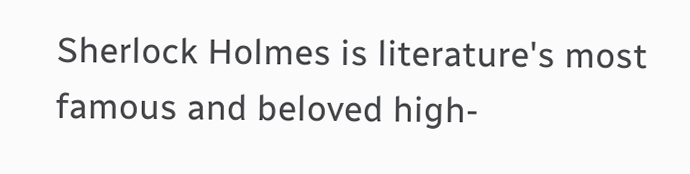Sherlock Holmes is literature's most famous and beloved high-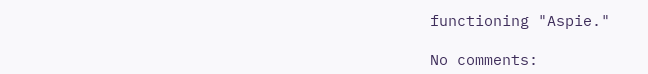functioning "Aspie."

No comments: